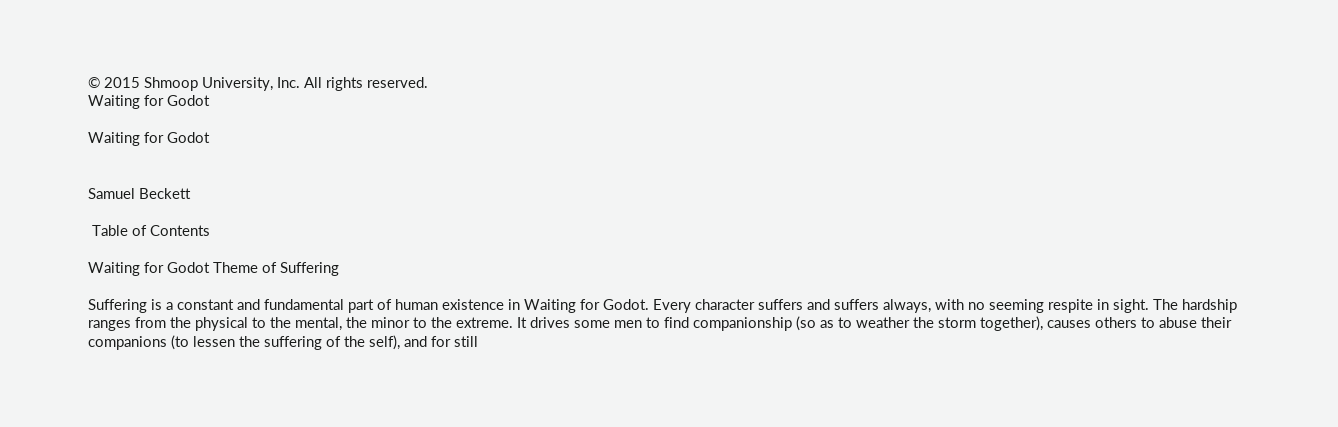© 2015 Shmoop University, Inc. All rights reserved.
Waiting for Godot

Waiting for Godot


Samuel Beckett

 Table of Contents

Waiting for Godot Theme of Suffering

Suffering is a constant and fundamental part of human existence in Waiting for Godot. Every character suffers and suffers always, with no seeming respite in sight. The hardship ranges from the physical to the mental, the minor to the extreme. It drives some men to find companionship (so as to weather the storm together), causes others to abuse their companions (to lessen the suffering of the self), and for still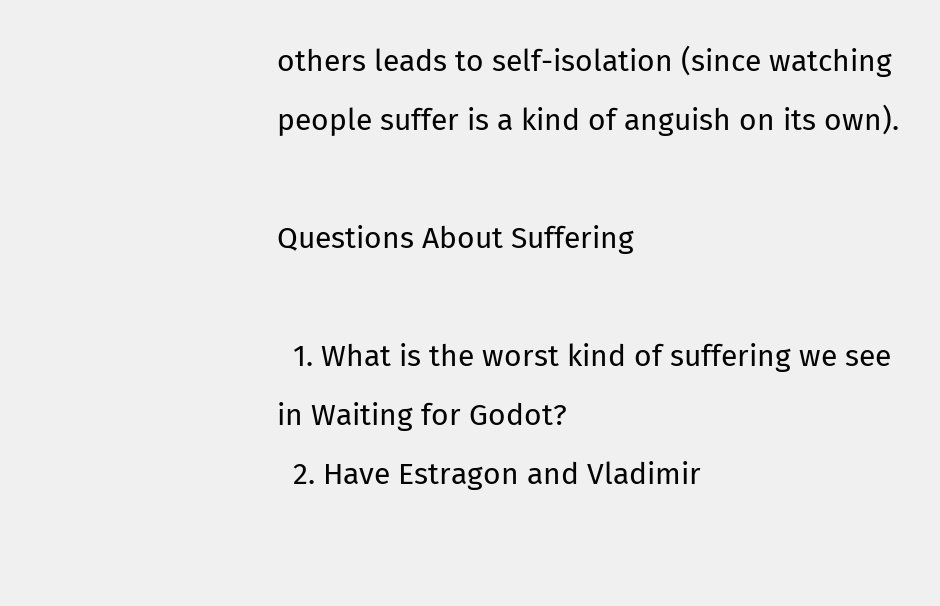others leads to self-isolation (since watching people suffer is a kind of anguish on its own).

Questions About Suffering

  1. What is the worst kind of suffering we see in Waiting for Godot?
  2. Have Estragon and Vladimir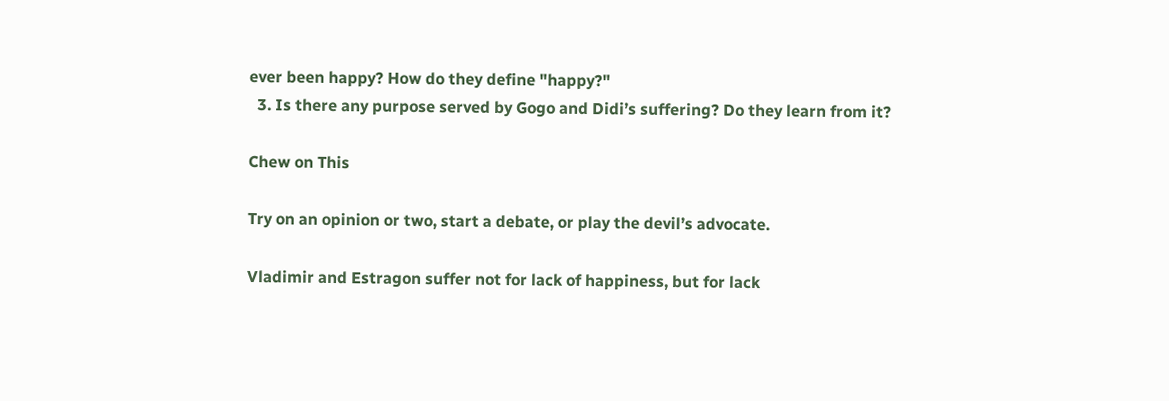ever been happy? How do they define "happy?"
  3. Is there any purpose served by Gogo and Didi’s suffering? Do they learn from it?

Chew on This

Try on an opinion or two, start a debate, or play the devil’s advocate.

Vladimir and Estragon suffer not for lack of happiness, but for lack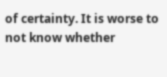of certainty. It is worse to not know whether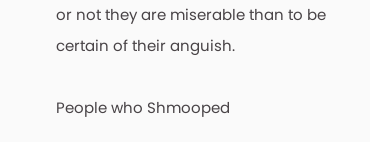or not they are miserable than to be certain of their anguish.

People who Shmooped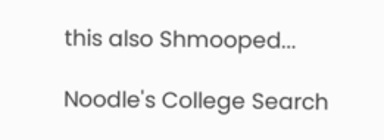this also Shmooped...

Noodle's College Search